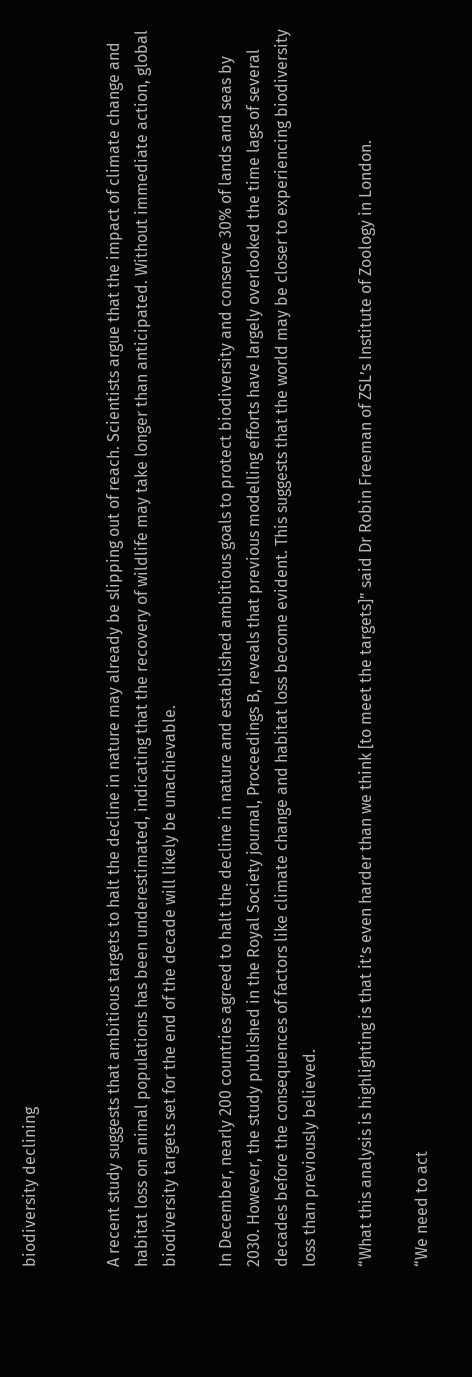biodiversity declining


A recent study suggests that ambitious targets to halt the decline in nature may already be slipping out of reach. Scientists argue that the impact of climate change and habitat loss on animal populations has been underestimated, indicating that the recovery of wildlife may take longer than anticipated. Without immediate action, global biodiversity targets set for the end of the decade will likely be unachievable.

In December, nearly 200 countries agreed to halt the decline in nature and established ambitious goals to protect biodiversity and conserve 30% of lands and seas by 2030. However, the study published in the Royal Society journal, Proceedings B, reveals that previous modelling efforts have largely overlooked the time lags of several decades before the consequences of factors like climate change and habitat loss become evident. This suggests that the world may be closer to experiencing biodiversity loss than previously believed.

“What this analysis is highlighting is that it’s even harder than we think [to meet the targets]” said Dr Robin Freeman of ZSL’s Institute of Zoology in London.

“We need to act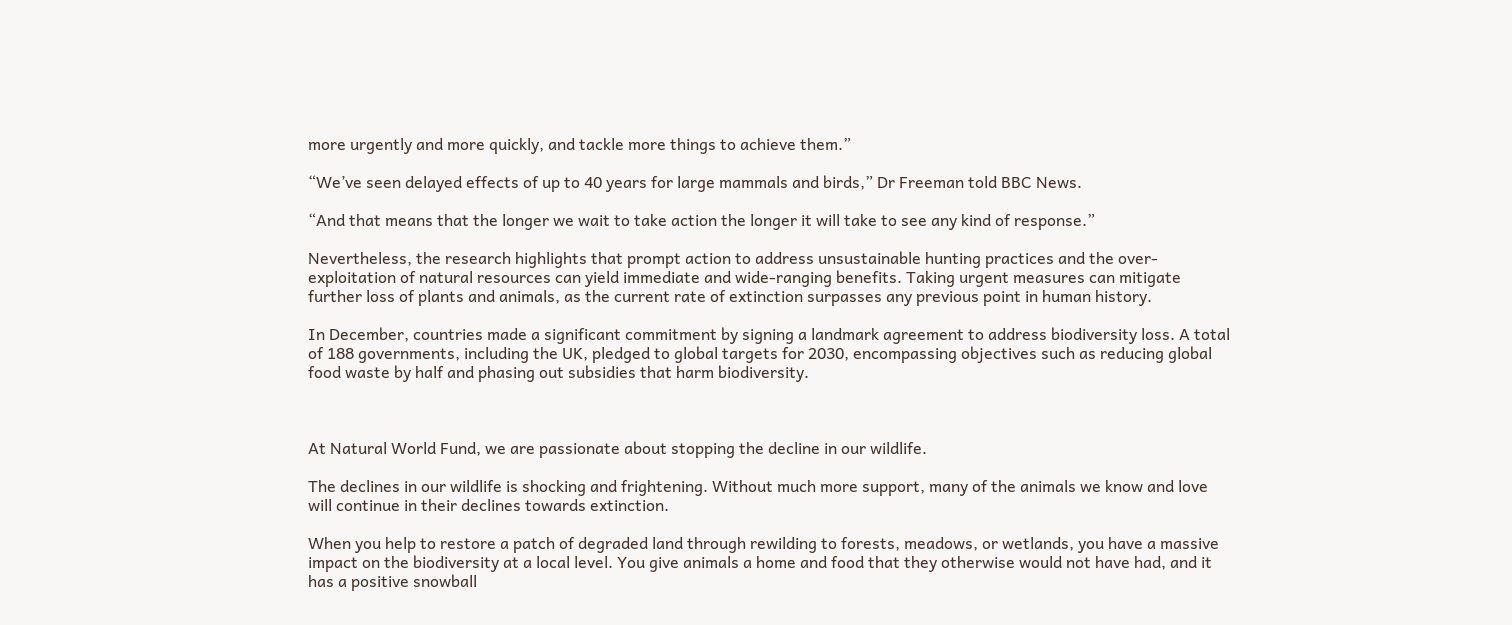more urgently and more quickly, and tackle more things to achieve them.”

“We’ve seen delayed effects of up to 40 years for large mammals and birds,” Dr Freeman told BBC News.

“And that means that the longer we wait to take action the longer it will take to see any kind of response.”

Nevertheless, the research highlights that prompt action to address unsustainable hunting practices and the over-exploitation of natural resources can yield immediate and wide-ranging benefits. Taking urgent measures can mitigate further loss of plants and animals, as the current rate of extinction surpasses any previous point in human history.

In December, countries made a significant commitment by signing a landmark agreement to address biodiversity loss. A total of 188 governments, including the UK, pledged to global targets for 2030, encompassing objectives such as reducing global food waste by half and phasing out subsidies that harm biodiversity.



At Natural World Fund, we are passionate about stopping the decline in our wildlife.

The declines in our wildlife is shocking and frightening. Without much more support, many of the animals we know and love will continue in their declines towards extinction.

When you help to restore a patch of degraded land through rewilding to forests, meadows, or wetlands, you have a massive impact on the biodiversity at a local level. You give animals a home and food that they otherwise would not have had, and it has a positive snowball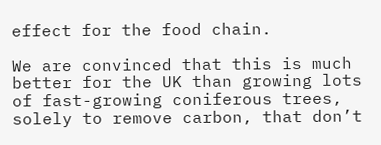effect for the food chain.

We are convinced that this is much better for the UK than growing lots of fast-growing coniferous trees, solely to remove carbon, that don’t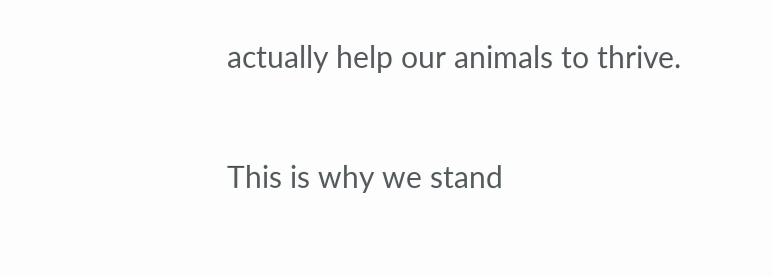actually help our animals to thrive.

This is why we stand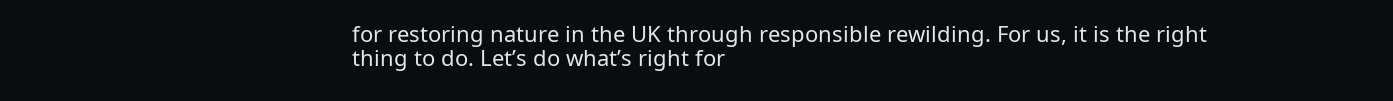for restoring nature in the UK through responsible rewilding. For us, it is the right thing to do. Let’s do what’s right for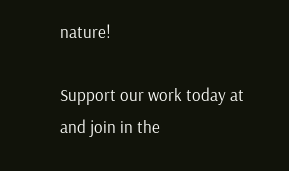nature!

Support our work today at and join in the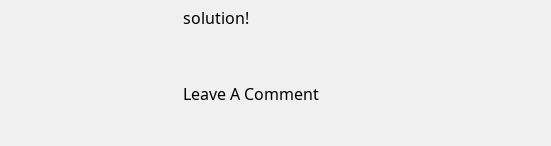solution!


Leave A Comment